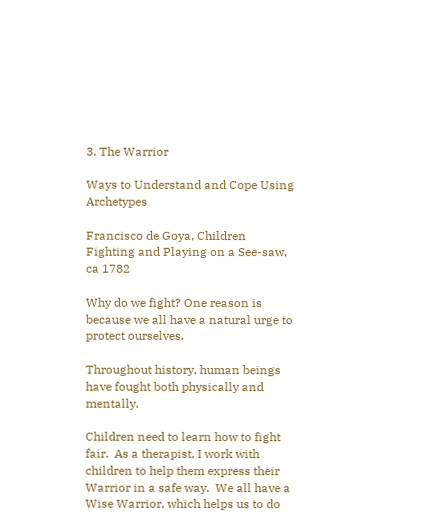3. The Warrior

Ways to Understand and Cope Using Archetypes

Francisco de Goya, Children Fighting and Playing on a See-saw, ca 1782

Why do we fight? One reason is because we all have a natural urge to protect ourselves.

Throughout history, human beings have fought both physically and mentally.

Children need to learn how to fight fair.  As a therapist, I work with children to help them express their Warrior in a safe way.  We all have a Wise Warrior, which helps us to do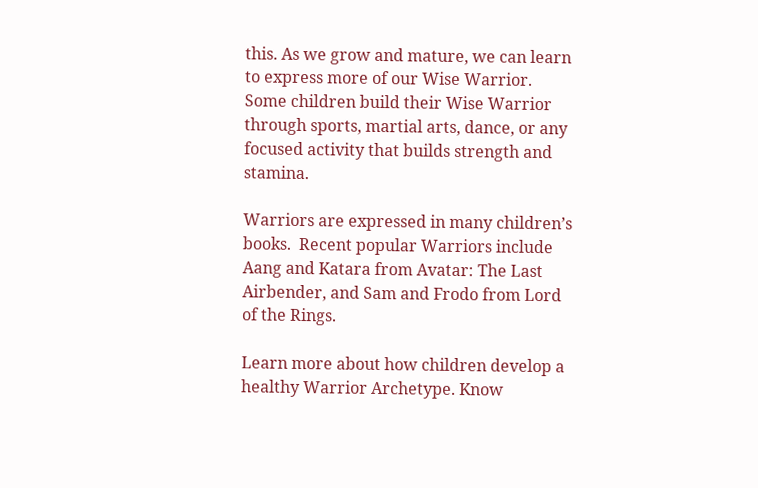this. As we grow and mature, we can learn to express more of our Wise Warrior.  Some children build their Wise Warrior through sports, martial arts, dance, or any focused activity that builds strength and stamina.

Warriors are expressed in many children’s books.  Recent popular Warriors include Aang and Katara from Avatar: The Last Airbender, and Sam and Frodo from Lord of the Rings.

Learn more about how children develop a healthy Warrior Archetype. Know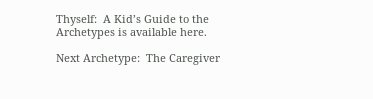Thyself:  A Kid’s Guide to the Archetypes is available here.

Next Archetype:  The Caregiver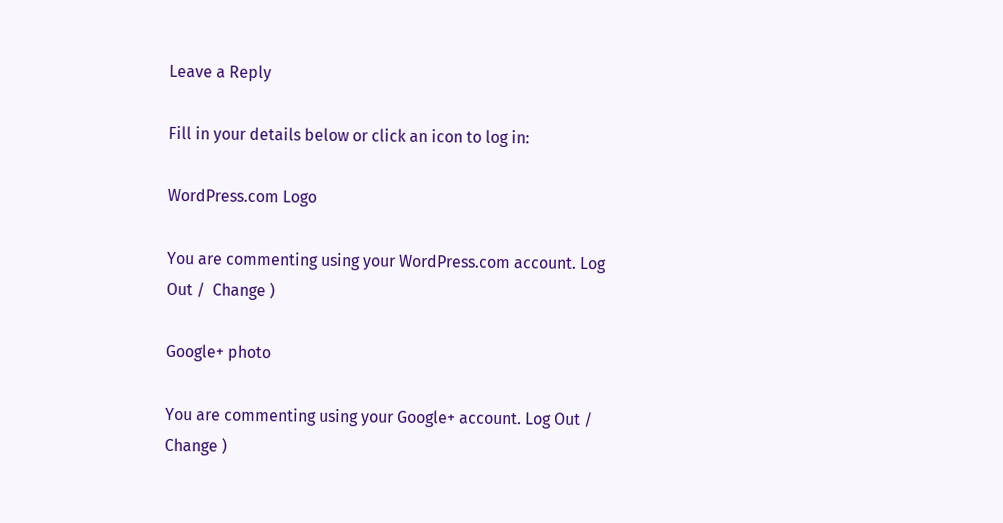Leave a Reply

Fill in your details below or click an icon to log in:

WordPress.com Logo

You are commenting using your WordPress.com account. Log Out /  Change )

Google+ photo

You are commenting using your Google+ account. Log Out /  Change )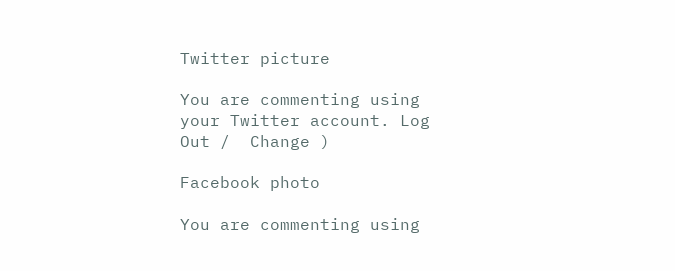Twitter picture

You are commenting using your Twitter account. Log Out /  Change )

Facebook photo

You are commenting using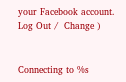your Facebook account. Log Out /  Change )


Connecting to %s